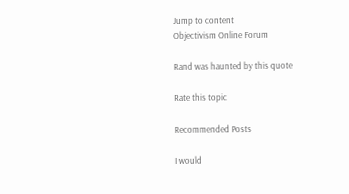Jump to content
Objectivism Online Forum

Rand was haunted by this quote

Rate this topic

Recommended Posts

I would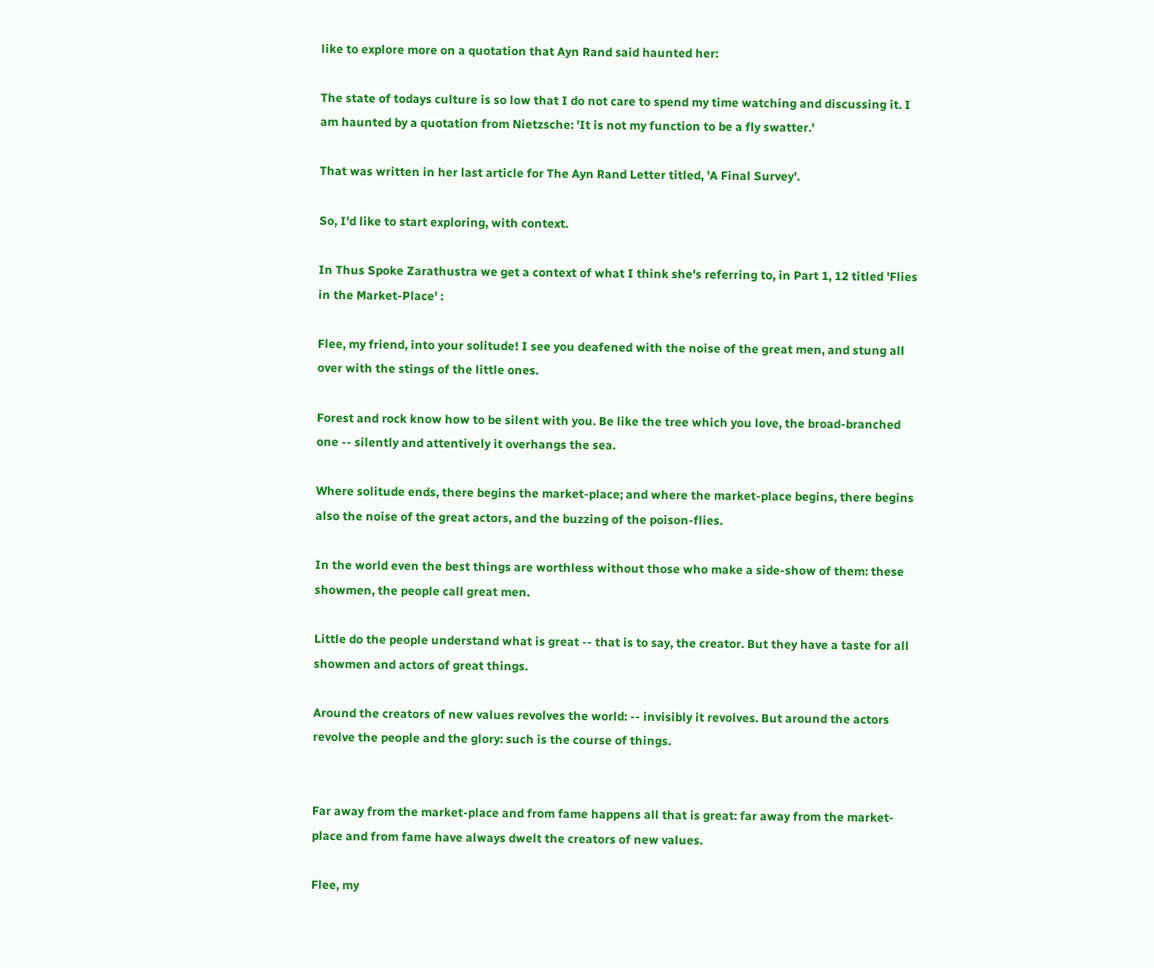like to explore more on a quotation that Ayn Rand said haunted her:

The state of todays culture is so low that I do not care to spend my time watching and discussing it. I am haunted by a quotation from Nietzsche: 'It is not my function to be a fly swatter.'

That was written in her last article for The Ayn Rand Letter titled, 'A Final Survey'.

So, I'd like to start exploring, with context.

In Thus Spoke Zarathustra we get a context of what I think she's referring to, in Part 1, 12 titled 'Flies in the Market-Place' :

Flee, my friend, into your solitude! I see you deafened with the noise of the great men, and stung all over with the stings of the little ones.

Forest and rock know how to be silent with you. Be like the tree which you love, the broad-branched one -- silently and attentively it overhangs the sea.

Where solitude ends, there begins the market-place; and where the market-place begins, there begins also the noise of the great actors, and the buzzing of the poison-flies.

In the world even the best things are worthless without those who make a side-show of them: these showmen, the people call great men.

Little do the people understand what is great -- that is to say, the creator. But they have a taste for all showmen and actors of great things.

Around the creators of new values revolves the world: -- invisibly it revolves. But around the actors revolve the people and the glory: such is the course of things.


Far away from the market-place and from fame happens all that is great: far away from the market-place and from fame have always dwelt the creators of new values.

Flee, my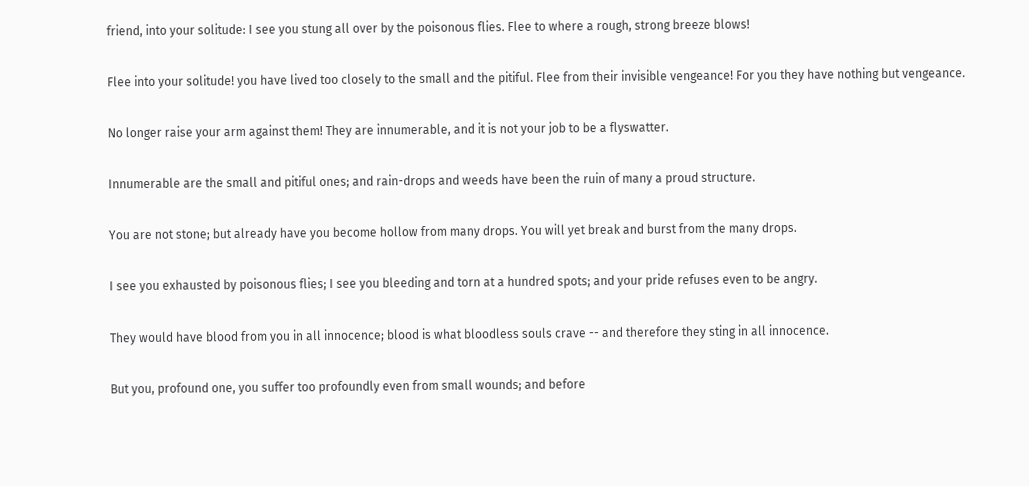friend, into your solitude: I see you stung all over by the poisonous flies. Flee to where a rough, strong breeze blows!

Flee into your solitude! you have lived too closely to the small and the pitiful. Flee from their invisible vengeance! For you they have nothing but vengeance.

No longer raise your arm against them! They are innumerable, and it is not your job to be a flyswatter.

Innumerable are the small and pitiful ones; and rain-drops and weeds have been the ruin of many a proud structure.

You are not stone; but already have you become hollow from many drops. You will yet break and burst from the many drops.

I see you exhausted by poisonous flies; I see you bleeding and torn at a hundred spots; and your pride refuses even to be angry.

They would have blood from you in all innocence; blood is what bloodless souls crave -- and therefore they sting in all innocence.

But you, profound one, you suffer too profoundly even from small wounds; and before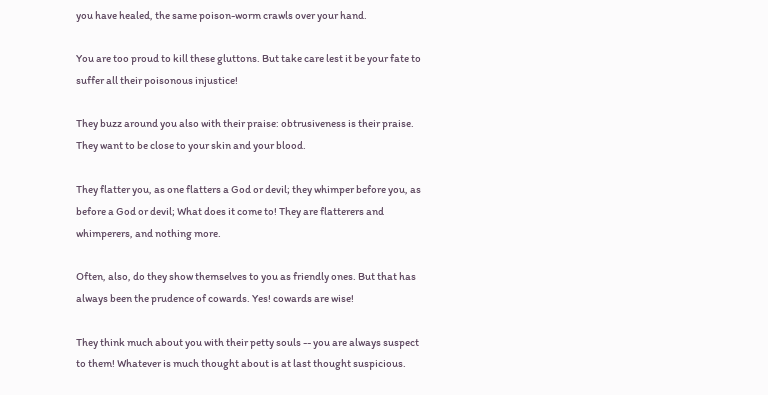you have healed, the same poison-worm crawls over your hand.

You are too proud to kill these gluttons. But take care lest it be your fate to suffer all their poisonous injustice!

They buzz around you also with their praise: obtrusiveness is their praise. They want to be close to your skin and your blood.

They flatter you, as one flatters a God or devil; they whimper before you, as before a God or devil; What does it come to! They are flatterers and whimperers, and nothing more.

Often, also, do they show themselves to you as friendly ones. But that has always been the prudence of cowards. Yes! cowards are wise!

They think much about you with their petty souls -- you are always suspect to them! Whatever is much thought about is at last thought suspicious.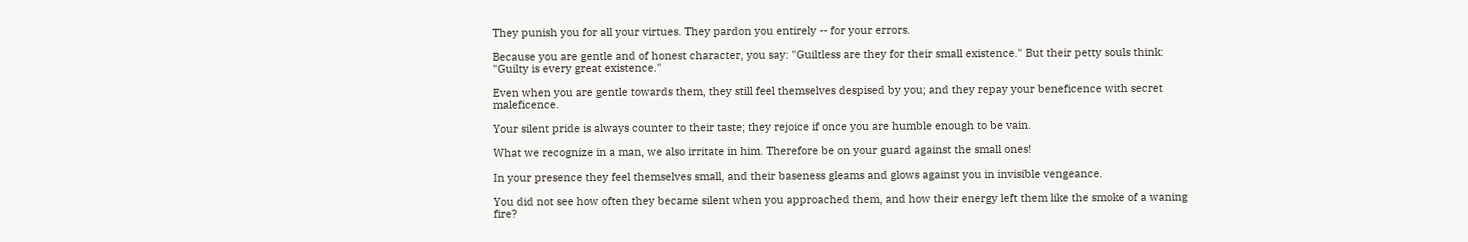They punish you for all your virtues. They pardon you entirely -- for your errors.

Because you are gentle and of honest character, you say: "Guiltless are they for their small existence." But their petty souls think: "Guilty is every great existence."

Even when you are gentle towards them, they still feel themselves despised by you; and they repay your beneficence with secret maleficence.

Your silent pride is always counter to their taste; they rejoice if once you are humble enough to be vain.

What we recognize in a man, we also irritate in him. Therefore be on your guard against the small ones!

In your presence they feel themselves small, and their baseness gleams and glows against you in invisible vengeance.

You did not see how often they became silent when you approached them, and how their energy left them like the smoke of a waning fire?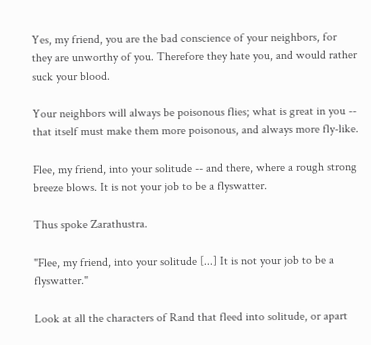Yes, my friend, you are the bad conscience of your neighbors, for they are unworthy of you. Therefore they hate you, and would rather suck your blood.

Your neighbors will always be poisonous flies; what is great in you -- that itself must make them more poisonous, and always more fly-like.

Flee, my friend, into your solitude -- and there, where a rough strong breeze blows. It is not your job to be a flyswatter.

Thus spoke Zarathustra.

"Flee, my friend, into your solitude [...] It is not your job to be a flyswatter."

Look at all the characters of Rand that fleed into solitude, or apart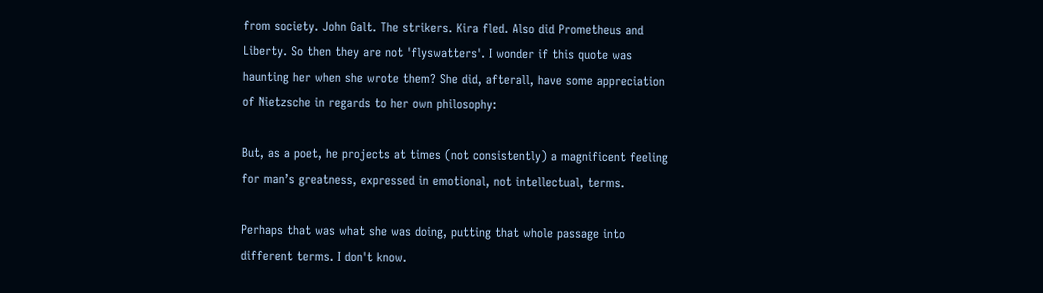from society. John Galt. The strikers. Kira fled. Also did Prometheus and Liberty. So then they are not 'flyswatters'. I wonder if this quote was haunting her when she wrote them? She did, afterall, have some appreciation of Nietzsche in regards to her own philosophy:

But, as a poet, he projects at times (not consistently) a magnificent feeling for man’s greatness, expressed in emotional, not intellectual, terms.

Perhaps that was what she was doing, putting that whole passage into different terms. I don't know.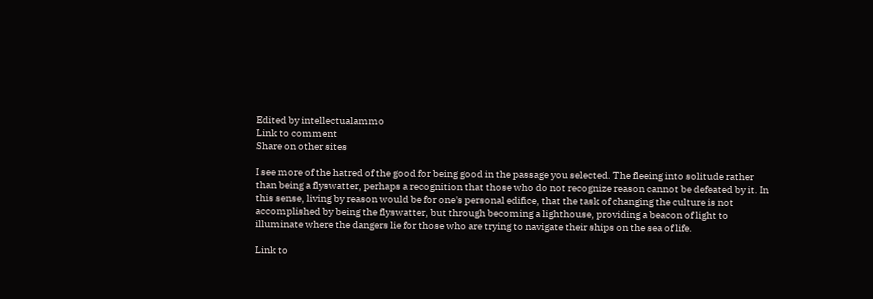Edited by intellectualammo
Link to comment
Share on other sites

I see more of the hatred of the good for being good in the passage you selected. The fleeing into solitude rather than being a flyswatter, perhaps a recognition that those who do not recognize reason cannot be defeated by it. In this sense, living by reason would be for one's personal edifice, that the task of changing the culture is not accomplished by being the flyswatter, but through becoming a lighthouse, providing a beacon of light to illuminate where the dangers lie for those who are trying to navigate their ships on the sea of life.

Link to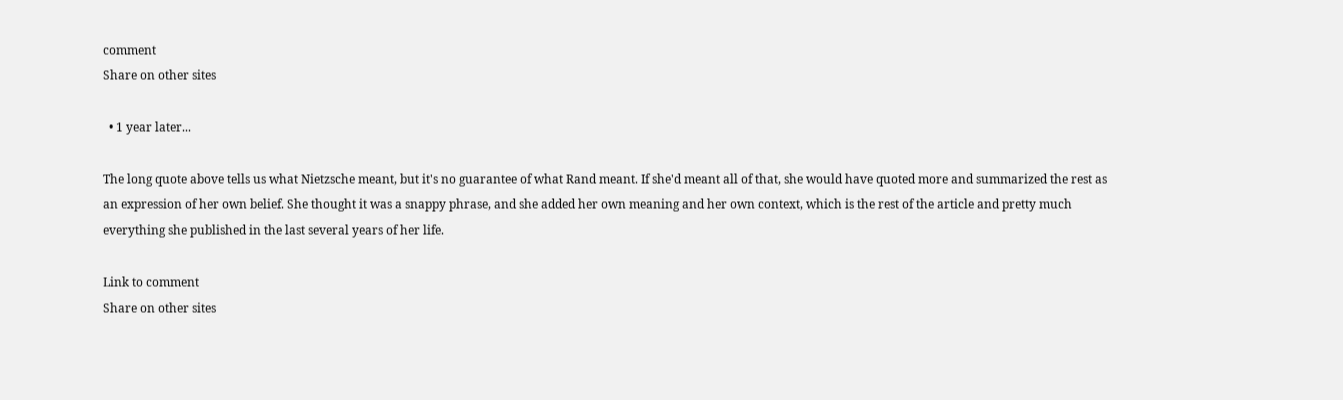comment
Share on other sites

  • 1 year later...

The long quote above tells us what Nietzsche meant, but it's no guarantee of what Rand meant. If she'd meant all of that, she would have quoted more and summarized the rest as an expression of her own belief. She thought it was a snappy phrase, and she added her own meaning and her own context, which is the rest of the article and pretty much everything she published in the last several years of her life.

Link to comment
Share on other sites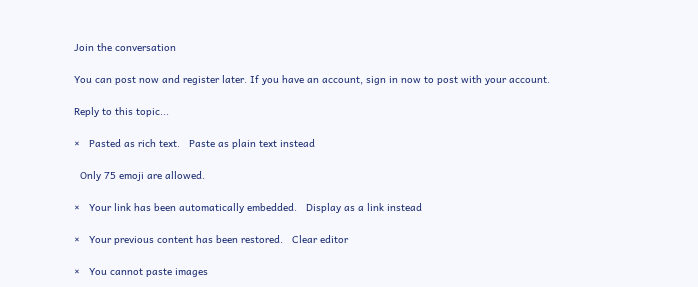Join the conversation

You can post now and register later. If you have an account, sign in now to post with your account.

Reply to this topic...

×   Pasted as rich text.   Paste as plain text instead

  Only 75 emoji are allowed.

×   Your link has been automatically embedded.   Display as a link instead

×   Your previous content has been restored.   Clear editor

×   You cannot paste images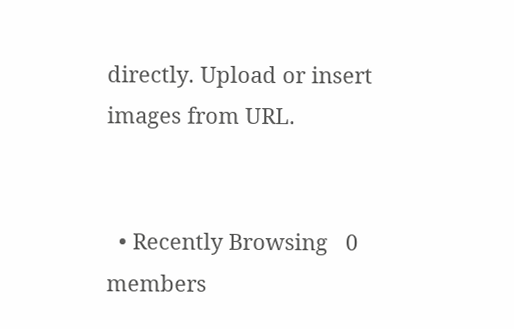directly. Upload or insert images from URL.


  • Recently Browsing   0 members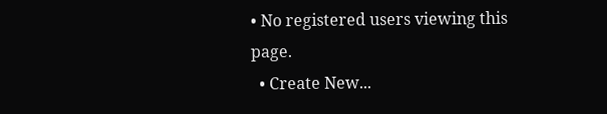• No registered users viewing this page.
  • Create New...